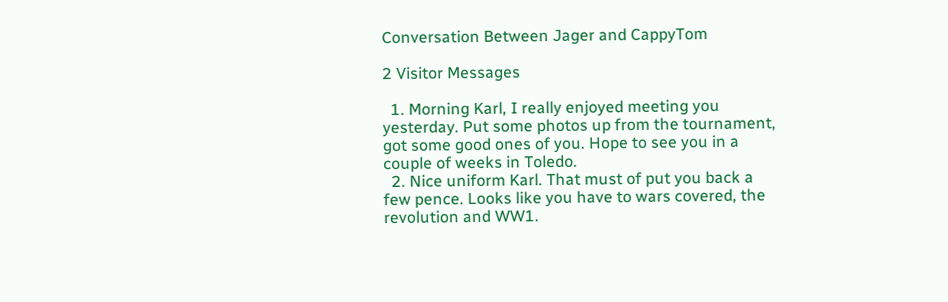Conversation Between Jager and CappyTom

2 Visitor Messages

  1. Morning Karl, I really enjoyed meeting you yesterday. Put some photos up from the tournament, got some good ones of you. Hope to see you in a couple of weeks in Toledo.
  2. Nice uniform Karl. That must of put you back a few pence. Looks like you have to wars covered, the revolution and WW1.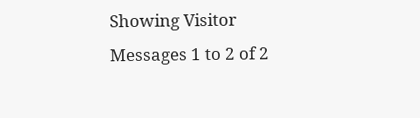Showing Visitor Messages 1 to 2 of 2